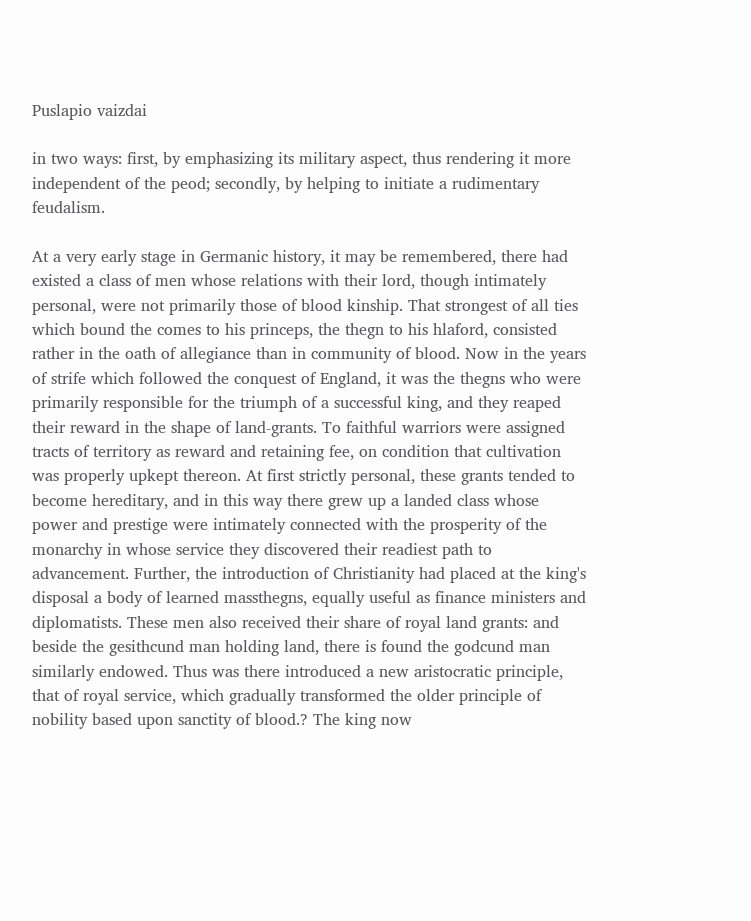Puslapio vaizdai

in two ways: first, by emphasizing its military aspect, thus rendering it more independent of the peod; secondly, by helping to initiate a rudimentary feudalism.

At a very early stage in Germanic history, it may be remembered, there had existed a class of men whose relations with their lord, though intimately personal, were not primarily those of blood kinship. That strongest of all ties which bound the comes to his princeps, the thegn to his hlaford, consisted rather in the oath of allegiance than in community of blood. Now in the years of strife which followed the conquest of England, it was the thegns who were primarily responsible for the triumph of a successful king, and they reaped their reward in the shape of land-grants. To faithful warriors were assigned tracts of territory as reward and retaining fee, on condition that cultivation was properly upkept thereon. At first strictly personal, these grants tended to become hereditary, and in this way there grew up a landed class whose power and prestige were intimately connected with the prosperity of the monarchy in whose service they discovered their readiest path to advancement. Further, the introduction of Christianity had placed at the king's disposal a body of learned massthegns, equally useful as finance ministers and diplomatists. These men also received their share of royal land grants: and beside the gesithcund man holding land, there is found the godcund man similarly endowed. Thus was there introduced a new aristocratic principle, that of royal service, which gradually transformed the older principle of nobility based upon sanctity of blood.? The king now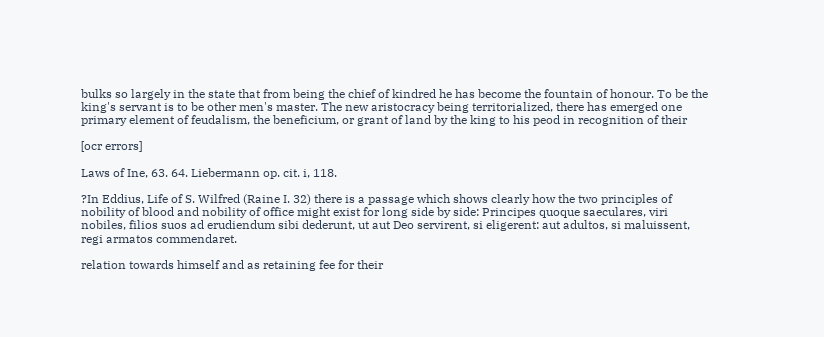bulks so largely in the state that from being the chief of kindred he has become the fountain of honour. To be the king's servant is to be other men's master. The new aristocracy being territorialized, there has emerged one primary element of feudalism, the beneficium, or grant of land by the king to his peod in recognition of their

[ocr errors]

Laws of Ine, 63. 64. Liebermann op. cit. i, 118.

?In Eddius, Life of S. Wilfred (Raine I. 32) there is a passage which shows clearly how the two principles of nobility of blood and nobility of office might exist for long side by side: Principes quoque saeculares, viri nobiles, filios suos ad erudiendum sibi dederunt, ut aut Deo servirent, si eligerent: aut adultos, si maluissent, regi armatos commendaret.

relation towards himself and as retaining fee for their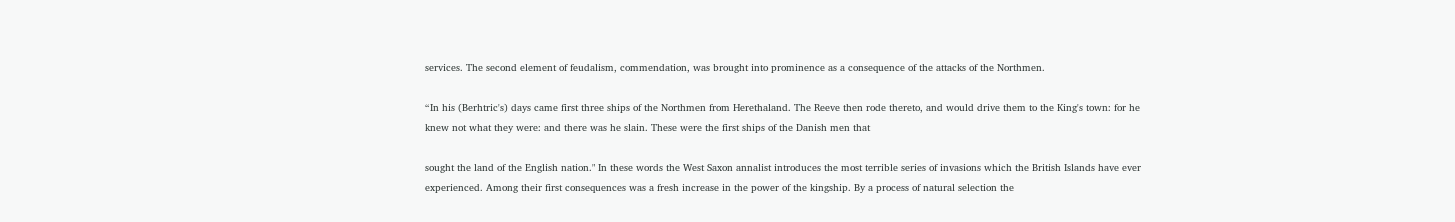services. The second element of feudalism, commendation, was brought into prominence as a consequence of the attacks of the Northmen.

“In his (Berhtric's) days came first three ships of the Northmen from Herethaland. The Reeve then rode thereto, and would drive them to the King's town: for he knew not what they were: and there was he slain. These were the first ships of the Danish men that

sought the land of the English nation." In these words the West Saxon annalist introduces the most terrible series of invasions which the British Islands have ever experienced. Among their first consequences was a fresh increase in the power of the kingship. By a process of natural selection the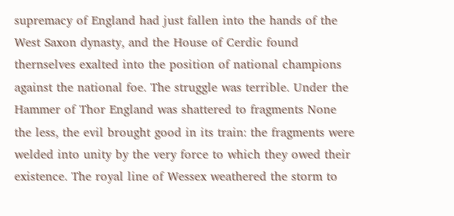supremacy of England had just fallen into the hands of the West Saxon dynasty, and the House of Cerdic found thernselves exalted into the position of national champions against the national foe. The struggle was terrible. Under the Hammer of Thor England was shattered to fragments None the less, the evil brought good in its train: the fragments were welded into unity by the very force to which they owed their existence. The royal line of Wessex weathered the storm to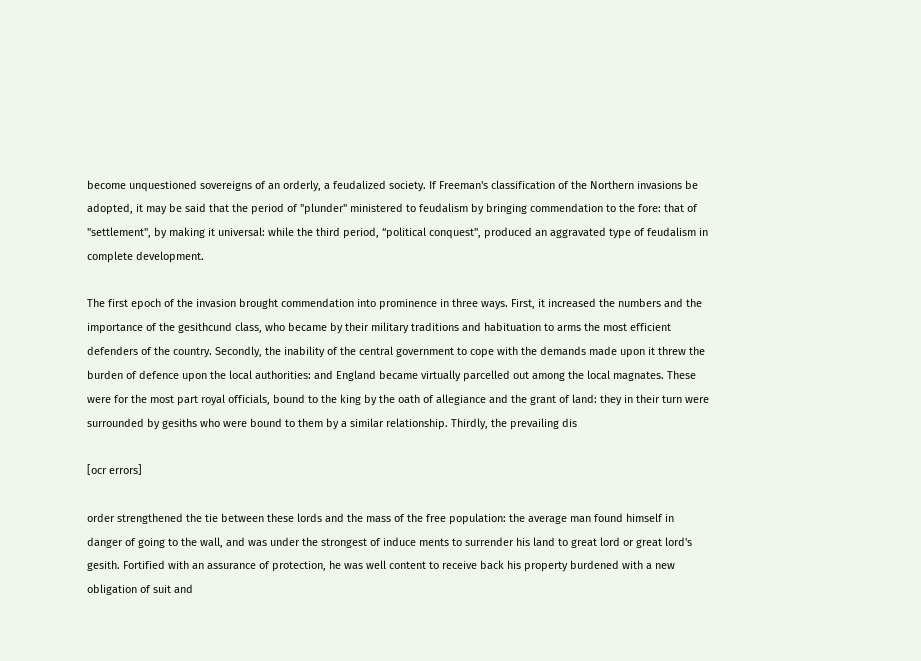become unquestioned sovereigns of an orderly, a feudalized society. If Freeman's classification of the Northern invasions be adopted, it may be said that the period of "plunder" ministered to feudalism by bringing commendation to the fore: that of "settlement", by making it universal: while the third period, “political conquest", produced an aggravated type of feudalism in complete development.

The first epoch of the invasion brought commendation into prominence in three ways. First, it increased the numbers and the importance of the gesithcund class, who became by their military traditions and habituation to arms the most efficient defenders of the country. Secondly, the inability of the central government to cope with the demands made upon it threw the burden of defence upon the local authorities: and England became virtually parcelled out among the local magnates. These were for the most part royal officials, bound to the king by the oath of allegiance and the grant of land: they in their turn were surrounded by gesiths who were bound to them by a similar relationship. Thirdly, the prevailing dis

[ocr errors]

order strengthened the tie between these lords and the mass of the free population: the average man found himself in danger of going to the wall, and was under the strongest of induce ments to surrender his land to great lord or great lord's gesith. Fortified with an assurance of protection, he was well content to receive back his property burdened with a new obligation of suit and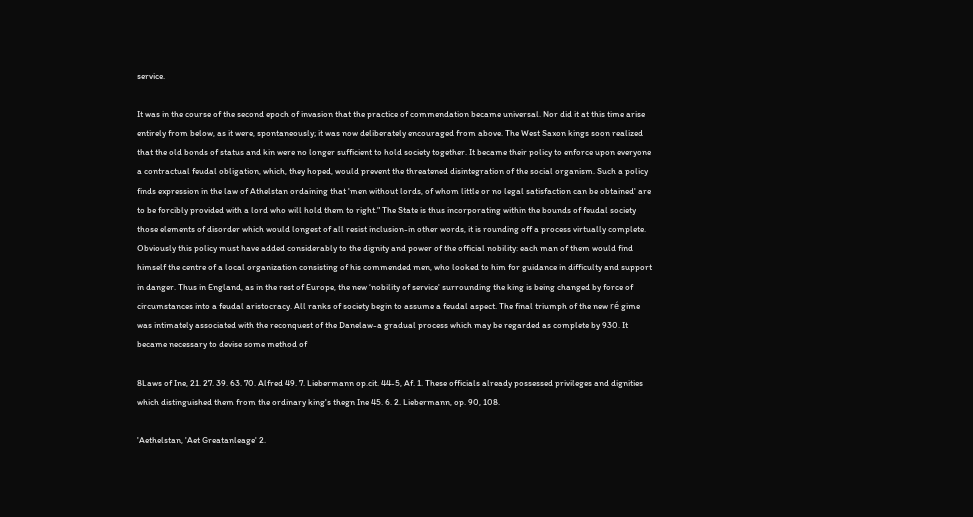service.

It was in the course of the second epoch of invasion that the practice of commendation became universal. Nor did it at this time arise entirely from below, as it were, spontaneously; it was now deliberately encouraged from above. The West Saxon kings soon realized that the old bonds of status and kin were no longer sufficient to hold society together. It became their policy to enforce upon everyone a contractual feudal obligation, which, they hoped, would prevent the threatened disintegration of the social organism. Such a policy finds expression in the law of Athelstan ordaining that 'men without lords, of whom little or no legal satisfaction can be obtained' are to be forcibly provided with a lord who will hold them to right." The State is thus incorporating within the bounds of feudal society those elements of disorder which would longest of all resist inclusion-in other words, it is rounding off a process virtually complete. Obviously this policy must have added considerably to the dignity and power of the official nobility: each man of them would find himself the centre of a local organization consisting of his commended men, who looked to him for guidance in difficulty and support in danger. Thus in England, as in the rest of Europe, the new ‘nobility of service' surrounding the king is being changed by force of circumstances into a feudal aristocracy. All ranks of society begin to assume a feudal aspect. The final triumph of the new ré gime was intimately associated with the reconquest of the Danelaw-a gradual process which may be regarded as complete by 930. It became necessary to devise some method of

8Laws of Ine, 21. 27. 39. 63. 70. Alfred 49. 7. Liebermann op.cit. 44-5, Af. 1. These officials already possessed privileges and dignities which distinguished them from the ordinary king's thegn Ine 45. 6. 2. Liebermann, op. 90, 108.

'Aethelstan, 'Aet Greatanleage' 2.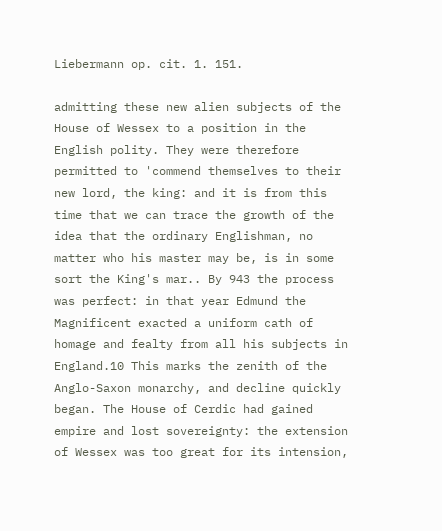Liebermann op. cit. 1. 151.

admitting these new alien subjects of the House of Wessex to a position in the English polity. They were therefore permitted to 'commend themselves to their new lord, the king: and it is from this time that we can trace the growth of the idea that the ordinary Englishman, no matter who his master may be, is in some sort the King's mar.. By 943 the process was perfect: in that year Edmund the Magnificent exacted a uniform cath of homage and fealty from all his subjects in England.10 This marks the zenith of the Anglo-Saxon monarchy, and decline quickly began. The House of Cerdic had gained empire and lost sovereignty: the extension of Wessex was too great for its intension,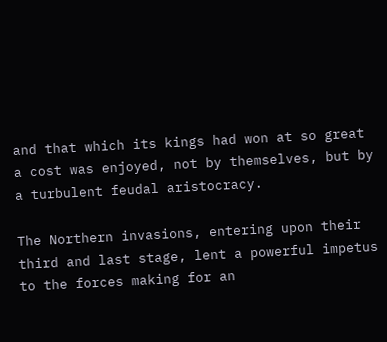and that which its kings had won at so great a cost was enjoyed, not by themselves, but by a turbulent feudal aristocracy.

The Northern invasions, entering upon their third and last stage, lent a powerful impetus to the forces making for an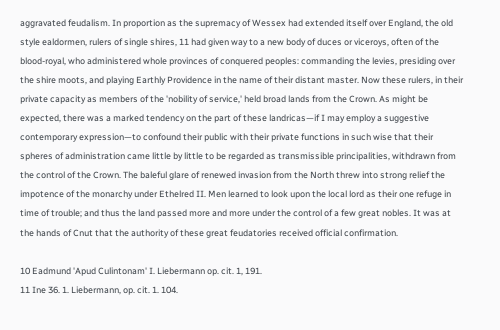aggravated feudalism. In proportion as the supremacy of Wessex had extended itself over England, the old style ealdormen, rulers of single shires, 11 had given way to a new body of duces or viceroys, often of the blood-royal, who administered whole provinces of conquered peoples: commanding the levies, presiding over the shire moots, and playing Earthly Providence in the name of their distant master. Now these rulers, in their private capacity as members of the 'nobility of service,' held broad lands from the Crown. As might be expected, there was a marked tendency on the part of these landricas—if I may employ a suggestive contemporary expression—to confound their public with their private functions in such wise that their spheres of administration came little by little to be regarded as transmissible principalities, withdrawn from the control of the Crown. The baleful glare of renewed invasion from the North threw into strong relief the impotence of the monarchy under Ethelred II. Men learned to look upon the local lord as their one refuge in time of trouble; and thus the land passed more and more under the control of a few great nobles. It was at the hands of Cnut that the authority of these great feudatories received official confirmation.

10 Eadmund 'Apud Culintonam' I. Liebermann op. cit. 1, 191.
11 Ine 36. 1. Liebermann, op. cit. 1. 104.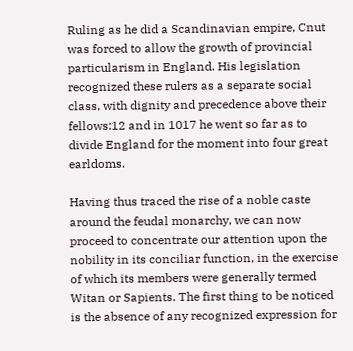Ruling as he did a Scandinavian empire, Cnut was forced to allow the growth of provincial particularism in England. His legislation recognized these rulers as a separate social class, with dignity and precedence above their fellows:12 and in 1017 he went so far as to divide England for the moment into four great earldoms.

Having thus traced the rise of a noble caste around the feudal monarchy, we can now proceed to concentrate our attention upon the nobility in its conciliar function, in the exercise of which its members were generally termed Witan or Sapients. The first thing to be noticed is the absence of any recognized expression for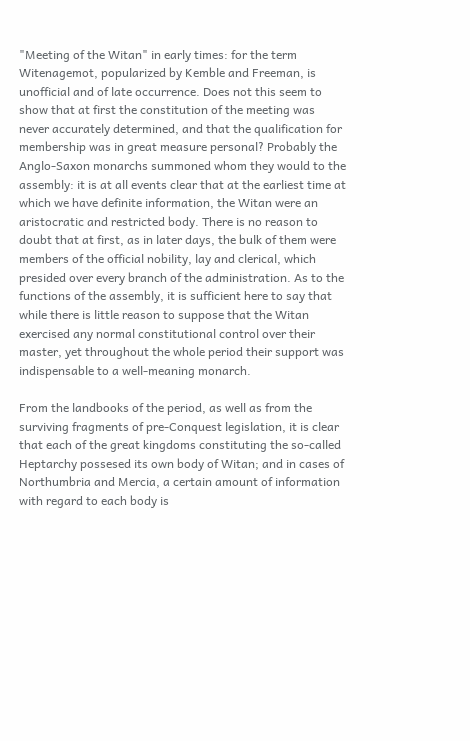"Meeting of the Witan" in early times: for the term Witenagemot, popularized by Kemble and Freeman, is unofficial and of late occurrence. Does not this seem to show that at first the constitution of the meeting was never accurately determined, and that the qualification for membership was in great measure personal? Probably the Anglo-Saxon monarchs summoned whom they would to the assembly: it is at all events clear that at the earliest time at which we have definite information, the Witan were an aristocratic and restricted body. There is no reason to doubt that at first, as in later days, the bulk of them were members of the official nobility, lay and clerical, which presided over every branch of the administration. As to the functions of the assembly, it is sufficient here to say that while there is little reason to suppose that the Witan exercised any normal constitutional control over their master, yet throughout the whole period their support was indispensable to a well-meaning monarch.

From the landbooks of the period, as well as from the surviving fragments of pre-Conquest legislation, it is clear that each of the great kingdoms constituting the so-called Heptarchy possesed its own body of Witan; and in cases of Northumbria and Mercia, a certain amount of information with regard to each body is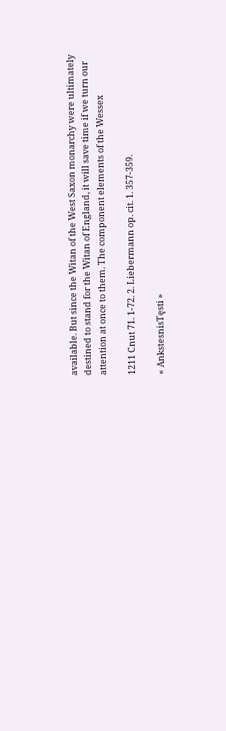available. But since the Witan of the West Saxon monarchy were ultimately destined to stand for the Witan of England, it will save time if we turn our attention at once to them. The component elements of the Wessex

1211 Cnut 71. 1-72. 2. Liebermann op. cit. 1. 357-359.

« AnkstesnisTęsti »